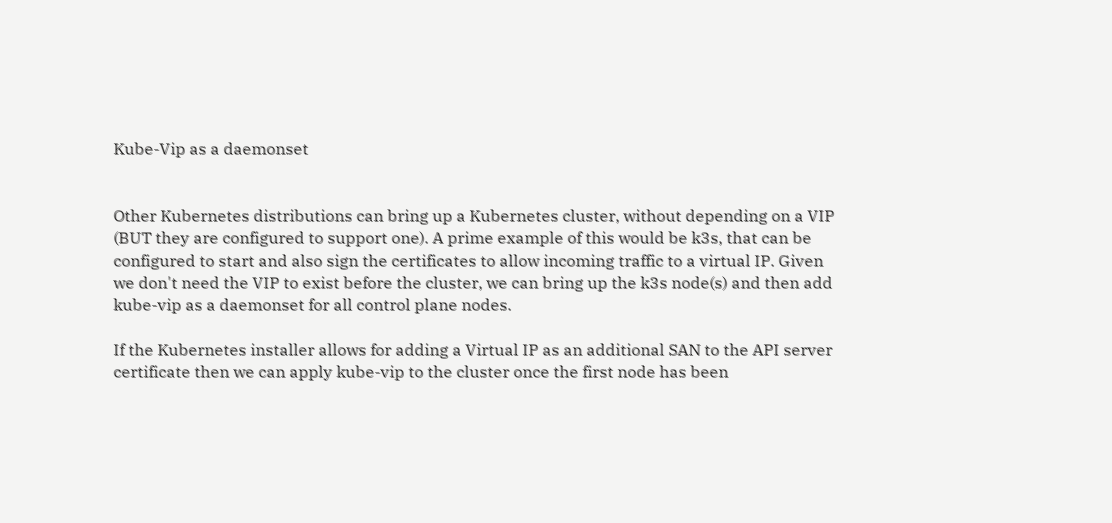Kube-Vip as a daemonset


Other Kubernetes distributions can bring up a Kubernetes cluster, without depending on a VIP (BUT they are configured to support one). A prime example of this would be k3s, that can be configured to start and also sign the certificates to allow incoming traffic to a virtual IP. Given we don't need the VIP to exist before the cluster, we can bring up the k3s node(s) and then add kube-vip as a daemonset for all control plane nodes.

If the Kubernetes installer allows for adding a Virtual IP as an additional SAN to the API server certificate then we can apply kube-vip to the cluster once the first node has been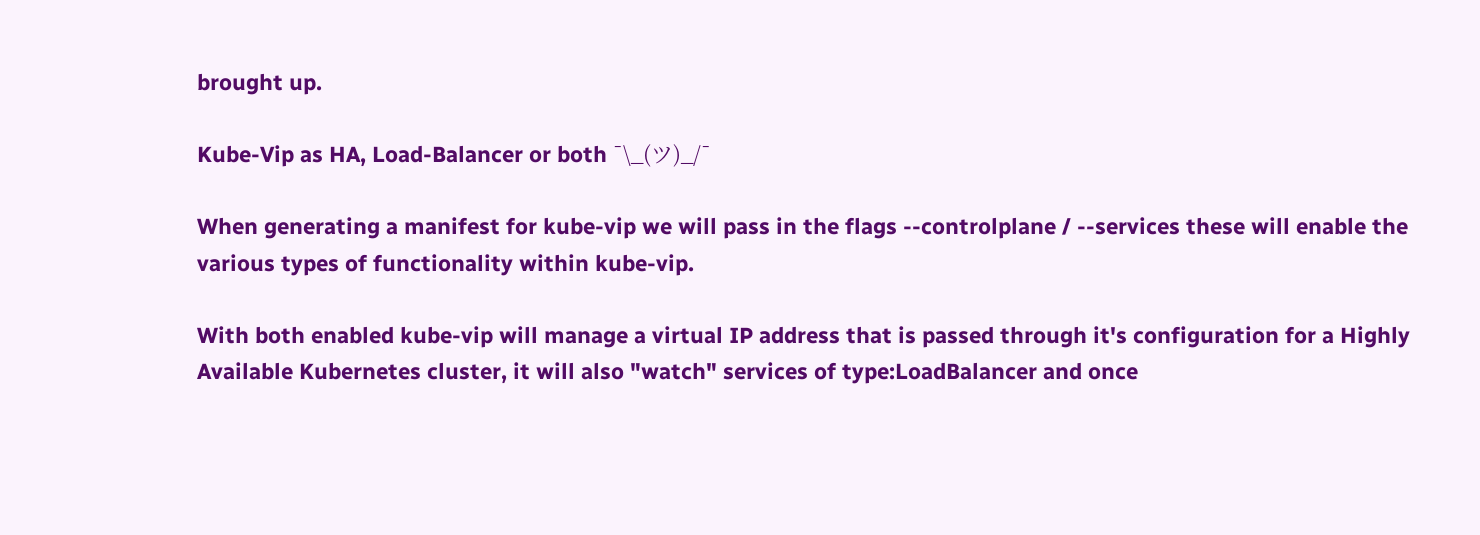brought up.

Kube-Vip as HA, Load-Balancer or both ¯\_(ツ)_/¯

When generating a manifest for kube-vip we will pass in the flags --controlplane / --services these will enable the various types of functionality within kube-vip.

With both enabled kube-vip will manage a virtual IP address that is passed through it's configuration for a Highly Available Kubernetes cluster, it will also "watch" services of type:LoadBalancer and once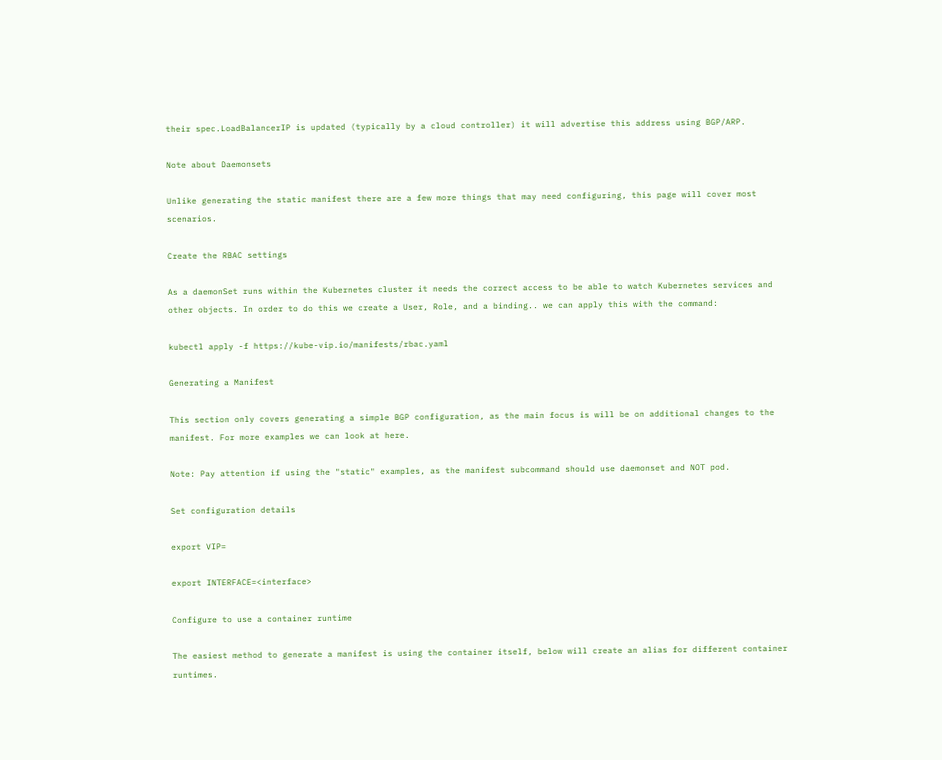their spec.LoadBalancerIP is updated (typically by a cloud controller) it will advertise this address using BGP/ARP.

Note about Daemonsets

Unlike generating the static manifest there are a few more things that may need configuring, this page will cover most scenarios.

Create the RBAC settings

As a daemonSet runs within the Kubernetes cluster it needs the correct access to be able to watch Kubernetes services and other objects. In order to do this we create a User, Role, and a binding.. we can apply this with the command:

kubectl apply -f https://kube-vip.io/manifests/rbac.yaml

Generating a Manifest

This section only covers generating a simple BGP configuration, as the main focus is will be on additional changes to the manifest. For more examples we can look at here.

Note: Pay attention if using the "static" examples, as the manifest subcommand should use daemonset and NOT pod.

Set configuration details

export VIP=

export INTERFACE=<interface>

Configure to use a container runtime

The easiest method to generate a manifest is using the container itself, below will create an alias for different container runtimes.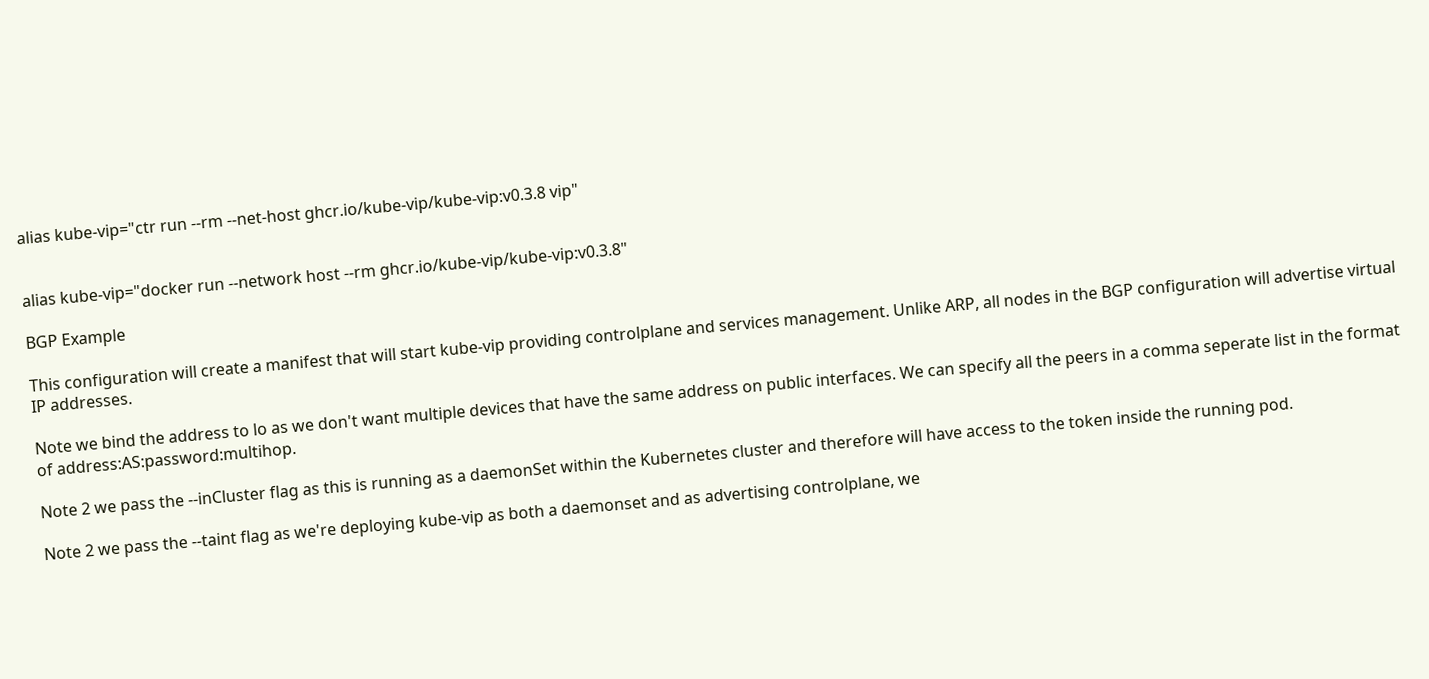alias kube-vip="ctr run --rm --net-host ghcr.io/kube-vip/kube-vip:v0.3.8 vip"


alias kube-vip="docker run --network host --rm ghcr.io/kube-vip/kube-vip:v0.3.8"

BGP Example

This configuration will create a manifest that will start kube-vip providing controlplane and services management. Unlike ARP, all nodes in the BGP configuration will advertise virtual IP addresses.

Note we bind the address to lo as we don't want multiple devices that have the same address on public interfaces. We can specify all the peers in a comma seperate list in the format of address:AS:password:multihop.

Note 2 we pass the --inCluster flag as this is running as a daemonSet within the Kubernetes cluster and therefore will have access to the token inside the running pod.

Note 2 we pass the --taint flag as we're deploying kube-vip as both a daemonset and as advertising controlplane, we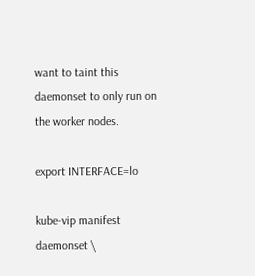want to taint this daemonset to only run on the worker nodes.

export INTERFACE=lo

kube-vip manifest daemonset \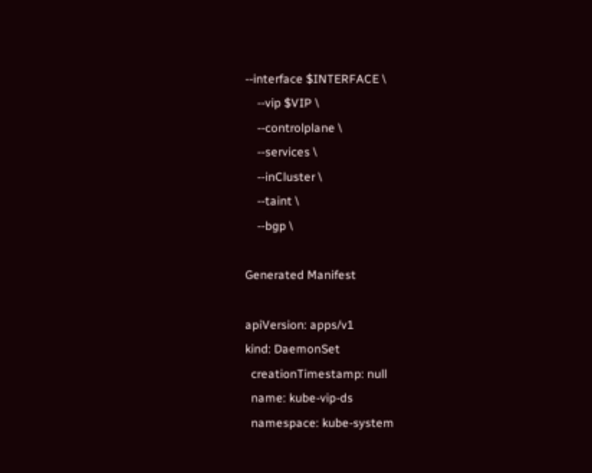--interface $INTERFACE \
    --vip $VIP \
    --controlplane \
    --services \
    --inCluster \
    --taint \
    --bgp \

Generated Manifest

apiVersion: apps/v1
kind: DaemonSet
  creationTimestamp: null
  name: kube-vip-ds
  namespace: kube-system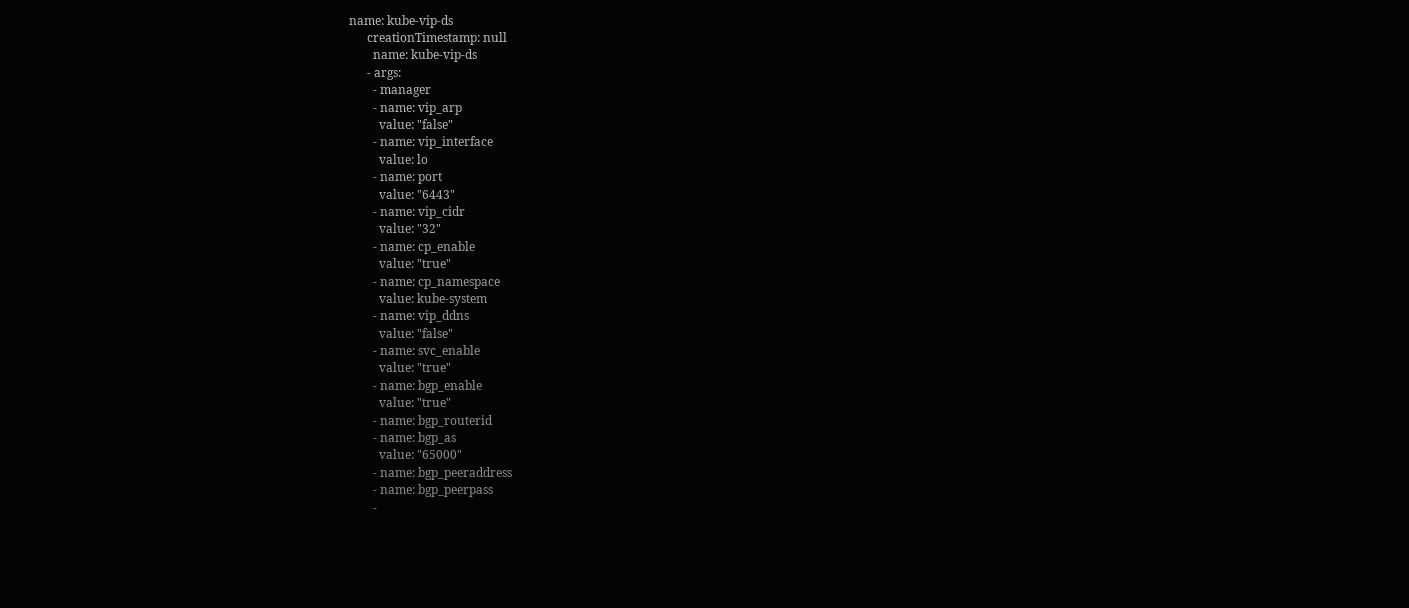name: kube-vip-ds
      creationTimestamp: null
        name: kube-vip-ds
      - args:
        - manager
        - name: vip_arp
          value: "false"
        - name: vip_interface
          value: lo
        - name: port
          value: "6443"
        - name: vip_cidr
          value: "32"
        - name: cp_enable
          value: "true"
        - name: cp_namespace
          value: kube-system
        - name: vip_ddns
          value: "false"
        - name: svc_enable
          value: "true"
        - name: bgp_enable
          value: "true"
        - name: bgp_routerid
        - name: bgp_as
          value: "65000"
        - name: bgp_peeraddress
        - name: bgp_peerpass
        -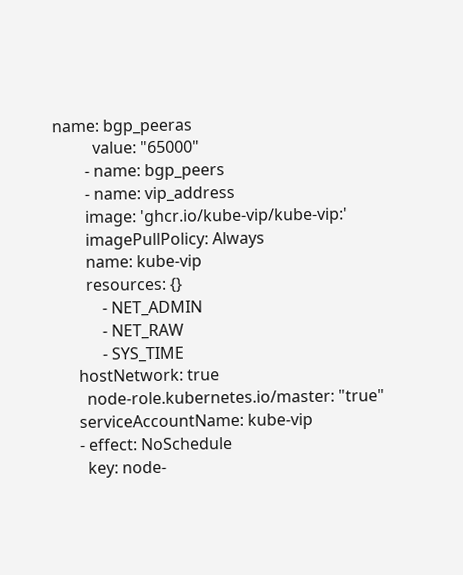name: bgp_peeras
          value: "65000"
        - name: bgp_peers
        - name: vip_address
        image: 'ghcr.io/kube-vip/kube-vip:'
        imagePullPolicy: Always
        name: kube-vip
        resources: {}
            - NET_ADMIN
            - NET_RAW
            - SYS_TIME
      hostNetwork: true
        node-role.kubernetes.io/master: "true"
      serviceAccountName: kube-vip
      - effect: NoSchedule
        key: node-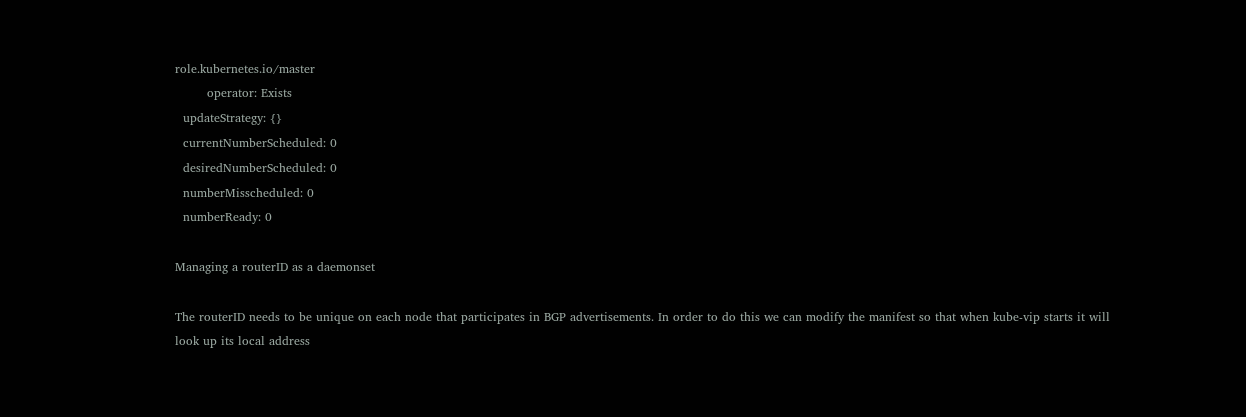role.kubernetes.io/master
        operator: Exists
  updateStrategy: {}
  currentNumberScheduled: 0
  desiredNumberScheduled: 0
  numberMisscheduled: 0
  numberReady: 0

Managing a routerID as a daemonset

The routerID needs to be unique on each node that participates in BGP advertisements. In order to do this we can modify the manifest so that when kube-vip starts it will look up its local address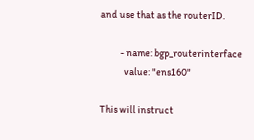and use that as the routerID.

          - name: bgp_routerinterface
            value: "ens160"

This will instruct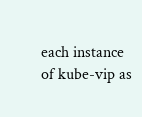each instance of kube-vip as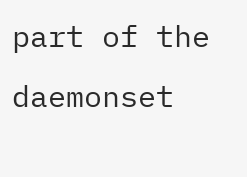part of the daemonset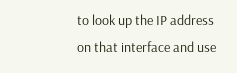to look up the IP address on that interface and use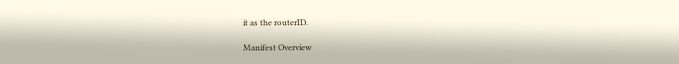it as the routerID.

Manifest Overview